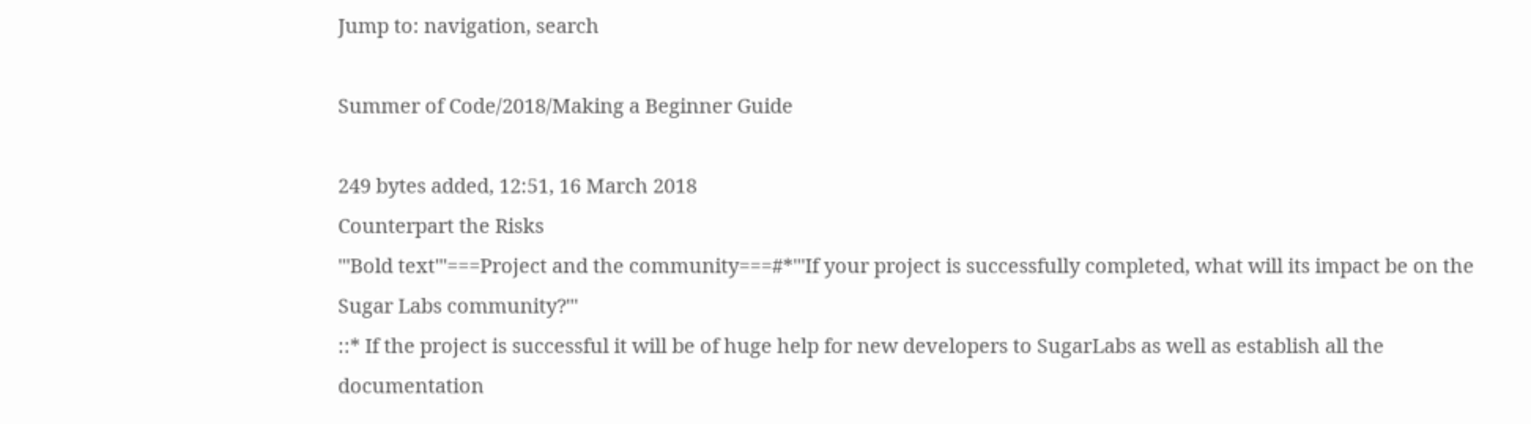Jump to: navigation, search

Summer of Code/2018/Making a Beginner Guide

249 bytes added, 12:51, 16 March 2018
Counterpart the Risks
'''Bold text'''===Project and the community===#*'''If your project is successfully completed, what will its impact be on the Sugar Labs community?'''
::* If the project is successful it will be of huge help for new developers to SugarLabs as well as establish all the documentation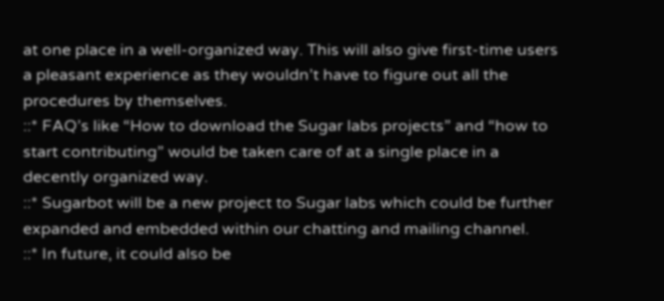at one place in a well-organized way. This will also give first-time users a pleasant experience as they wouldn’t have to figure out all the procedures by themselves.
::* FAQ’s like “How to download the Sugar labs projects” and “how to start contributing” would be taken care of at a single place in a decently organized way.
::* Sugarbot will be a new project to Sugar labs which could be further expanded and embedded within our chatting and mailing channel.
::* In future, it could also be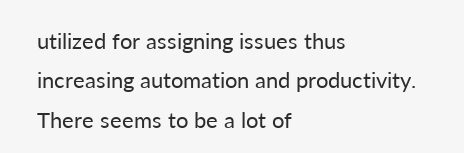utilized for assigning issues thus increasing automation and productivity. There seems to be a lot of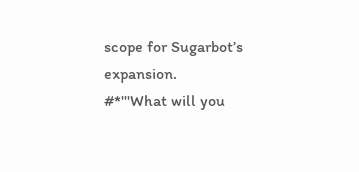scope for Sugarbot’s expansion.
#*'''What will you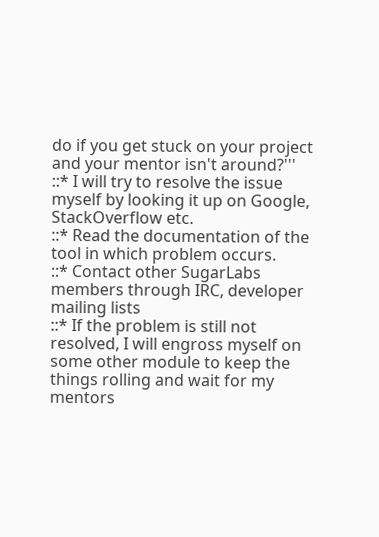do if you get stuck on your project and your mentor isn't around?'''
::* I will try to resolve the issue myself by looking it up on Google, StackOverflow etc.
::* Read the documentation of the tool in which problem occurs.
::* Contact other SugarLabs members through IRC, developer mailing lists
::* If the problem is still not resolved, I will engross myself on some other module to keep the things rolling and wait for my mentors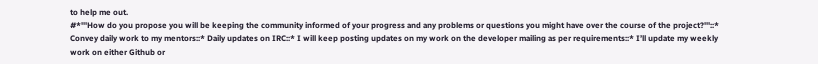to help me out.
#*'''How do you propose you will be keeping the community informed of your progress and any problems or questions you might have over the course of the project?'''::* Convey daily work to my mentors::* Daily updates on IRC::* I will keep posting updates on my work on the developer mailing as per requirements::* I’ll update my weekly work on either Github or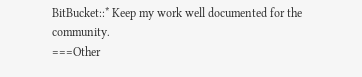BitBucket::* Keep my work well documented for the community.
===Other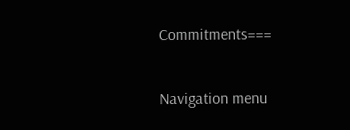Commitments===

Navigation menu